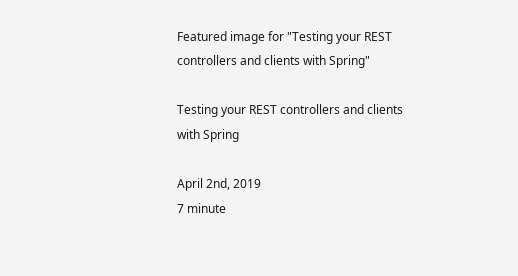Featured image for "Testing your REST controllers and clients with Spring"

Testing your REST controllers and clients with Spring

April 2nd, 2019
7 minute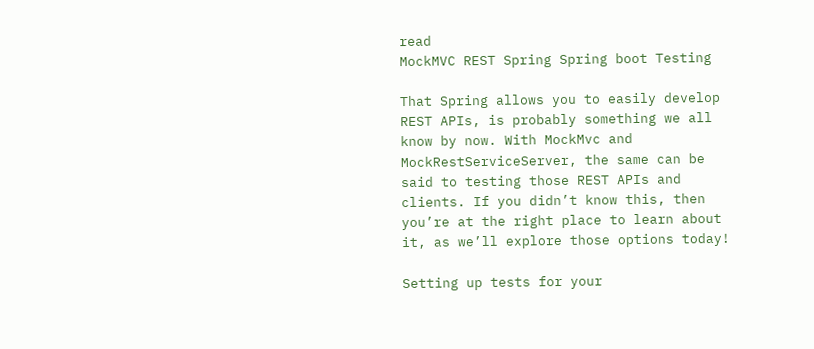read
MockMVC REST Spring Spring boot Testing

That Spring allows you to easily develop REST APIs, is probably something we all know by now. With MockMvc and MockRestServiceServer, the same can be said to testing those REST APIs and clients. If you didn’t know this, then you’re at the right place to learn about it, as we’ll explore those options today!

Setting up tests for your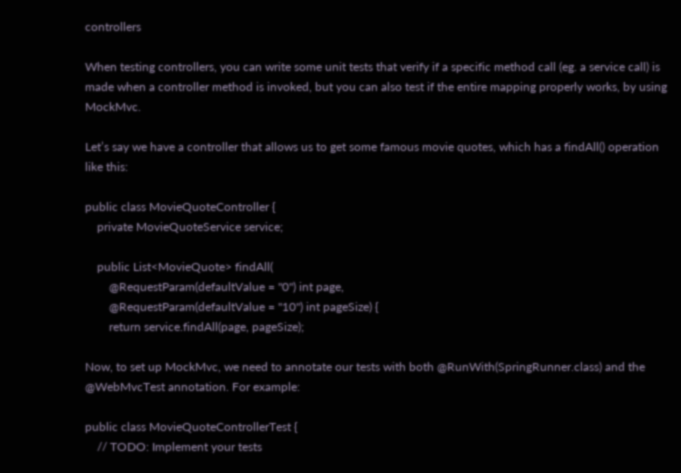controllers

When testing controllers, you can write some unit tests that verify if a specific method call (eg. a service call) is made when a controller method is invoked, but you can also test if the entire mapping properly works, by using MockMvc.

Let’s say we have a controller that allows us to get some famous movie quotes, which has a findAll() operation like this:

public class MovieQuoteController {
    private MovieQuoteService service;

    public List<MovieQuote> findAll(
        @RequestParam(defaultValue = "0") int page,
        @RequestParam(defaultValue = "10") int pageSize) {
        return service.findAll(page, pageSize);

Now, to set up MockMvc, we need to annotate our tests with both @RunWith(SpringRunner.class) and the @WebMvcTest annotation. For example:

public class MovieQuoteControllerTest {
    // TODO: Implement your tests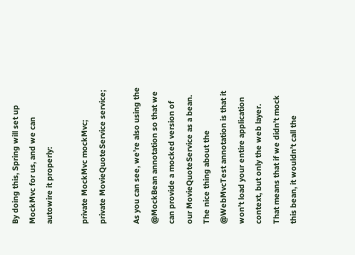By doing this, Spring will set up MockMvc for us, and we can autowire it properly:

private MockMvc mockMvc;
private MovieQuoteService service;

As you can see, we’re also using the @MockBean annotation so that we can provide a mocked version of our MovieQuoteService as a bean. The nice thing about the @WebMvcTest annotation is that it won’t load your entire application context, but only the web layer. That means that if we didn’t mock this bean, it wouldn’t call the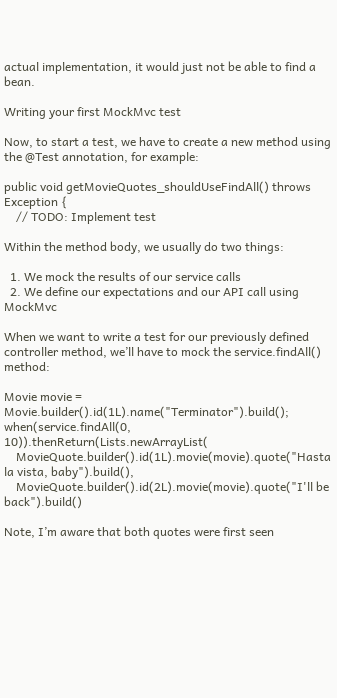actual implementation, it would just not be able to find a bean.

Writing your first MockMvc test

Now, to start a test, we have to create a new method using the @Test annotation, for example:

public void getMovieQuotes_shouldUseFindAll() throws Exception {
    // TODO: Implement test

Within the method body, we usually do two things:

  1. We mock the results of our service calls
  2. We define our expectations and our API call using MockMvc

When we want to write a test for our previously defined controller method, we’ll have to mock the service.findAll() method:

Movie movie = Movie.builder().id(1L).name("Terminator").build();
when(service.findAll(0, 10)).thenReturn(Lists.newArrayList(
    MovieQuote.builder().id(1L).movie(movie).quote("Hasta la vista, baby").build(),
    MovieQuote.builder().id(2L).movie(movie).quote("I'll be back").build()

Note, I’m aware that both quotes were first seen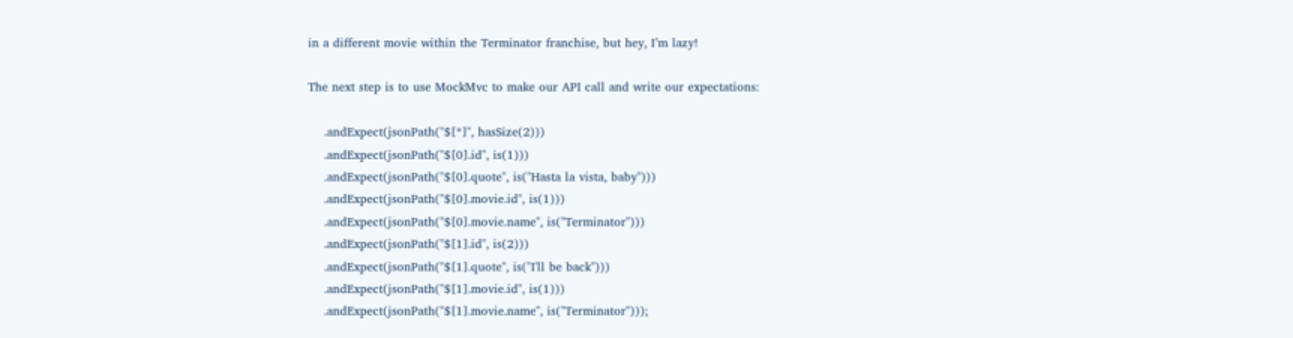in a different movie within the Terminator franchise, but hey, I’m lazy!

The next step is to use MockMvc to make our API call and write our expectations:

    .andExpect(jsonPath("$[*]", hasSize(2)))
    .andExpect(jsonPath("$[0].id", is(1)))
    .andExpect(jsonPath("$[0].quote", is("Hasta la vista, baby")))
    .andExpect(jsonPath("$[0].movie.id", is(1)))
    .andExpect(jsonPath("$[0].movie.name", is("Terminator")))
    .andExpect(jsonPath("$[1].id", is(2)))
    .andExpect(jsonPath("$[1].quote", is("I'll be back")))
    .andExpect(jsonPath("$[1].movie.id", is(1)))
    .andExpect(jsonPath("$[1].movie.name", is("Terminator")));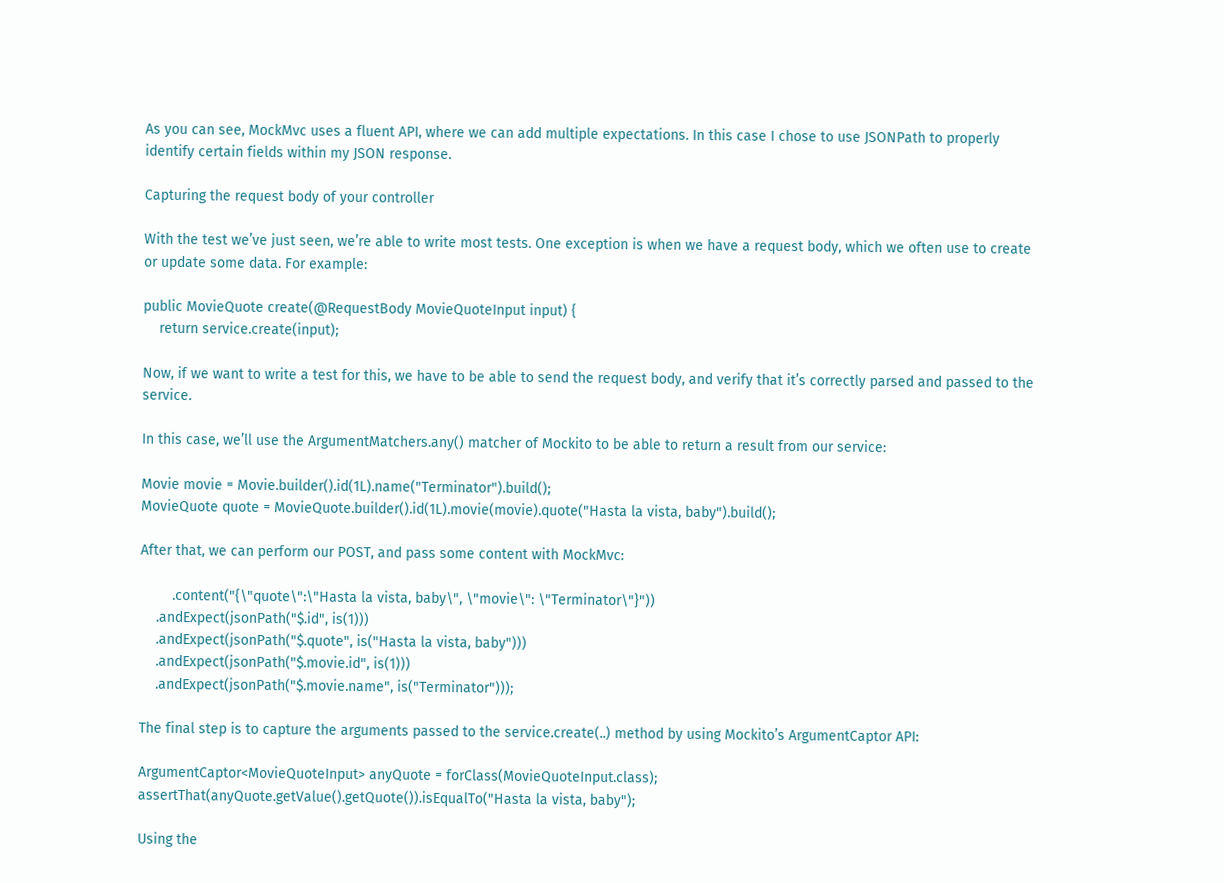As you can see, MockMvc uses a fluent API, where we can add multiple expectations. In this case I chose to use JSONPath to properly identify certain fields within my JSON response.

Capturing the request body of your controller

With the test we’ve just seen, we’re able to write most tests. One exception is when we have a request body, which we often use to create or update some data. For example:

public MovieQuote create(@RequestBody MovieQuoteInput input) {
    return service.create(input);

Now, if we want to write a test for this, we have to be able to send the request body, and verify that it’s correctly parsed and passed to the service.

In this case, we’ll use the ArgumentMatchers.any() matcher of Mockito to be able to return a result from our service:

Movie movie = Movie.builder().id(1L).name("Terminator").build();
MovieQuote quote = MovieQuote.builder().id(1L).movie(movie).quote("Hasta la vista, baby").build();

After that, we can perform our POST, and pass some content with MockMvc:

        .content("{\"quote\":\"Hasta la vista, baby\", \"movie\": \"Terminator\"}"))
    .andExpect(jsonPath("$.id", is(1)))
    .andExpect(jsonPath("$.quote", is("Hasta la vista, baby")))
    .andExpect(jsonPath("$.movie.id", is(1)))
    .andExpect(jsonPath("$.movie.name", is("Terminator")));

The final step is to capture the arguments passed to the service.create(..) method by using Mockito’s ArgumentCaptor API:

ArgumentCaptor<MovieQuoteInput> anyQuote = forClass(MovieQuoteInput.class);
assertThat(anyQuote.getValue().getQuote()).isEqualTo("Hasta la vista, baby");

Using the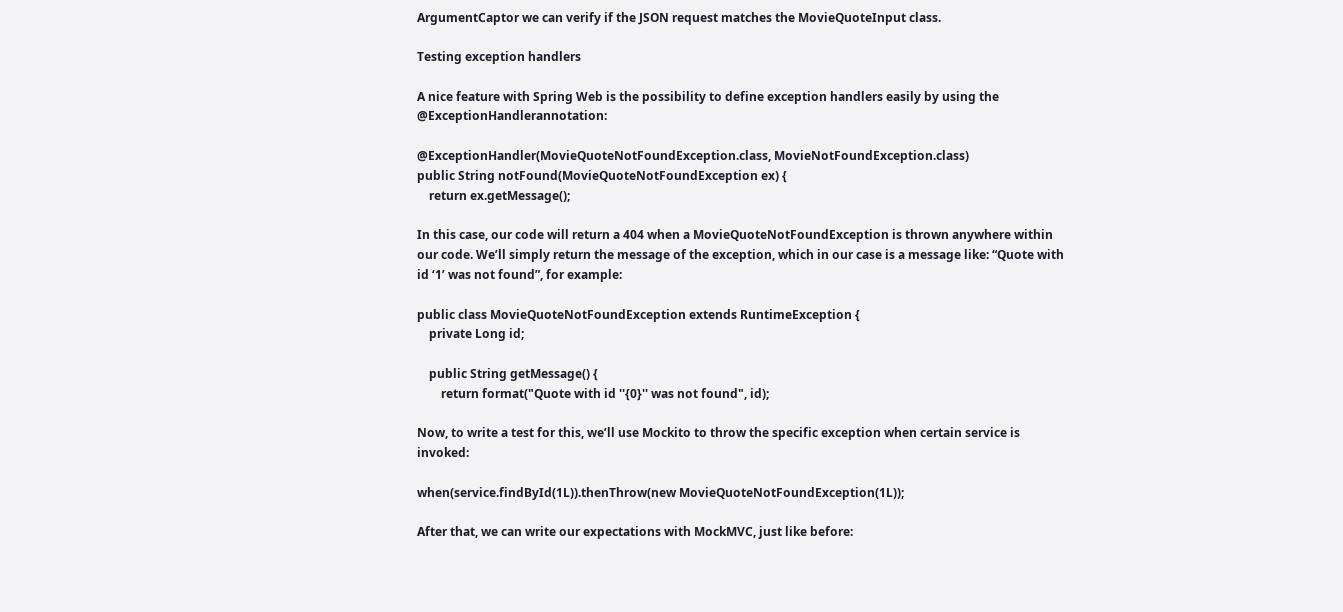ArgumentCaptor we can verify if the JSON request matches the MovieQuoteInput class.

Testing exception handlers

A nice feature with Spring Web is the possibility to define exception handlers easily by using the @ExceptionHandlerannotation:

@ExceptionHandler(MovieQuoteNotFoundException.class, MovieNotFoundException.class)
public String notFound(MovieQuoteNotFoundException ex) {
    return ex.getMessage();

In this case, our code will return a 404 when a MovieQuoteNotFoundException is thrown anywhere within our code. We’ll simply return the message of the exception, which in our case is a message like: “Quote with id ‘1’ was not found”, for example:

public class MovieQuoteNotFoundException extends RuntimeException {
    private Long id;

    public String getMessage() {
        return format("Quote with id ''{0}'' was not found", id);

Now, to write a test for this, we’ll use Mockito to throw the specific exception when certain service is invoked:

when(service.findById(1L)).thenThrow(new MovieQuoteNotFoundException(1L));

After that, we can write our expectations with MockMVC, just like before: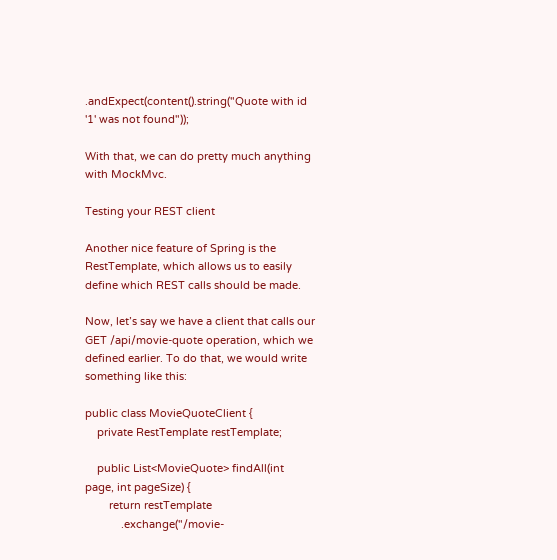.andExpect(content().string("Quote with id '1' was not found"));

With that, we can do pretty much anything with MockMvc.

Testing your REST client

Another nice feature of Spring is the RestTemplate, which allows us to easily define which REST calls should be made.

Now, let’s say we have a client that calls our GET /api/movie-quote operation, which we defined earlier. To do that, we would write something like this:

public class MovieQuoteClient {
    private RestTemplate restTemplate;

    public List<MovieQuote> findAll(int page, int pageSize) {
        return restTemplate
            .exchange("/movie-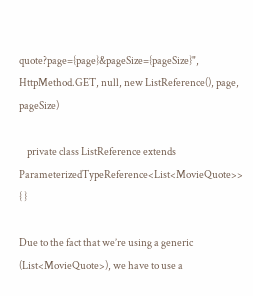quote?page={page}&pageSize={pageSize}", HttpMethod.GET, null, new ListReference(), page, pageSize)

    private class ListReference extends ParameterizedTypeReference<List<MovieQuote>> { }

Due to the fact that we’re using a generic (List<MovieQuote>), we have to use a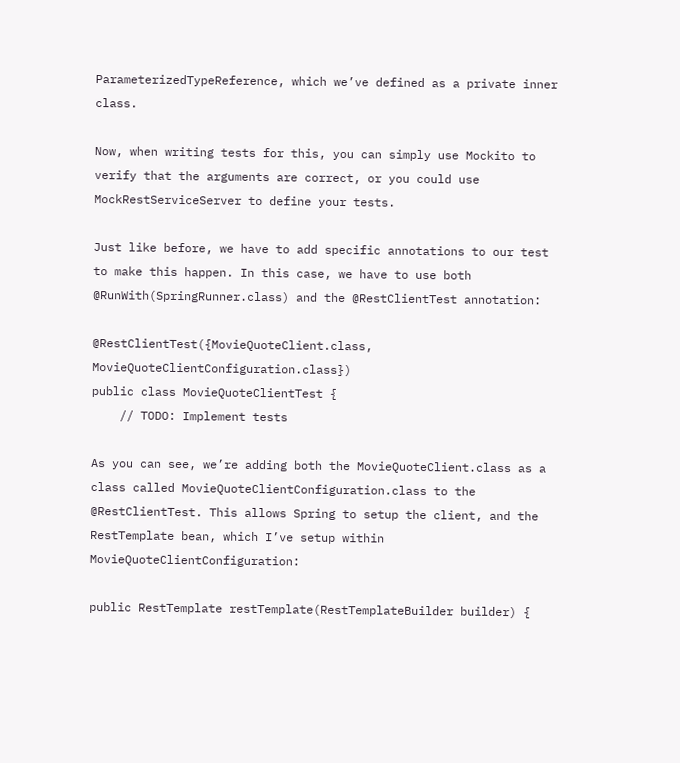ParameterizedTypeReference, which we’ve defined as a private inner class.

Now, when writing tests for this, you can simply use Mockito to verify that the arguments are correct, or you could use MockRestServiceServer to define your tests.

Just like before, we have to add specific annotations to our test to make this happen. In this case, we have to use both @RunWith(SpringRunner.class) and the @RestClientTest annotation:

@RestClientTest({MovieQuoteClient.class, MovieQuoteClientConfiguration.class})
public class MovieQuoteClientTest {
    // TODO: Implement tests

As you can see, we’re adding both the MovieQuoteClient.class as a class called MovieQuoteClientConfiguration.class to the @RestClientTest. This allows Spring to setup the client, and the RestTemplate bean, which I’ve setup within MovieQuoteClientConfiguration:

public RestTemplate restTemplate(RestTemplateBuilder builder) {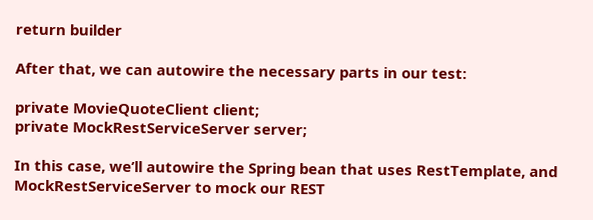return builder

After that, we can autowire the necessary parts in our test:

private MovieQuoteClient client;
private MockRestServiceServer server;

In this case, we’ll autowire the Spring bean that uses RestTemplate, and MockRestServiceServer to mock our REST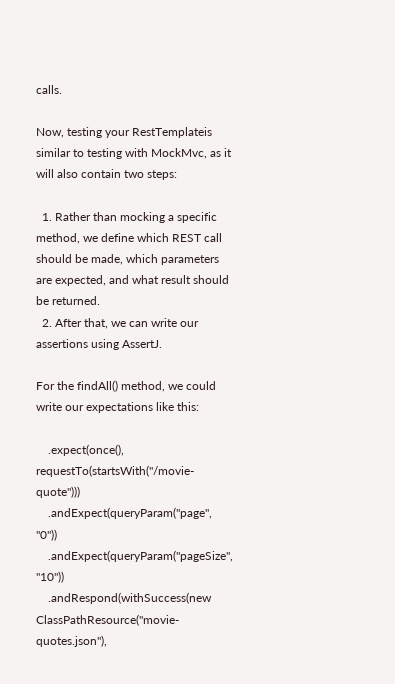calls.

Now, testing your RestTemplateis similar to testing with MockMvc, as it will also contain two steps:

  1. Rather than mocking a specific method, we define which REST call should be made, which parameters are expected, and what result should be returned.
  2. After that, we can write our assertions using AssertJ.

For the findAll() method, we could write our expectations like this:

    .expect(once(), requestTo(startsWith("/movie-quote")))
    .andExpect(queryParam("page", "0"))
    .andExpect(queryParam("pageSize", "10"))
    .andRespond(withSuccess(new ClassPathResource("movie-quotes.json"),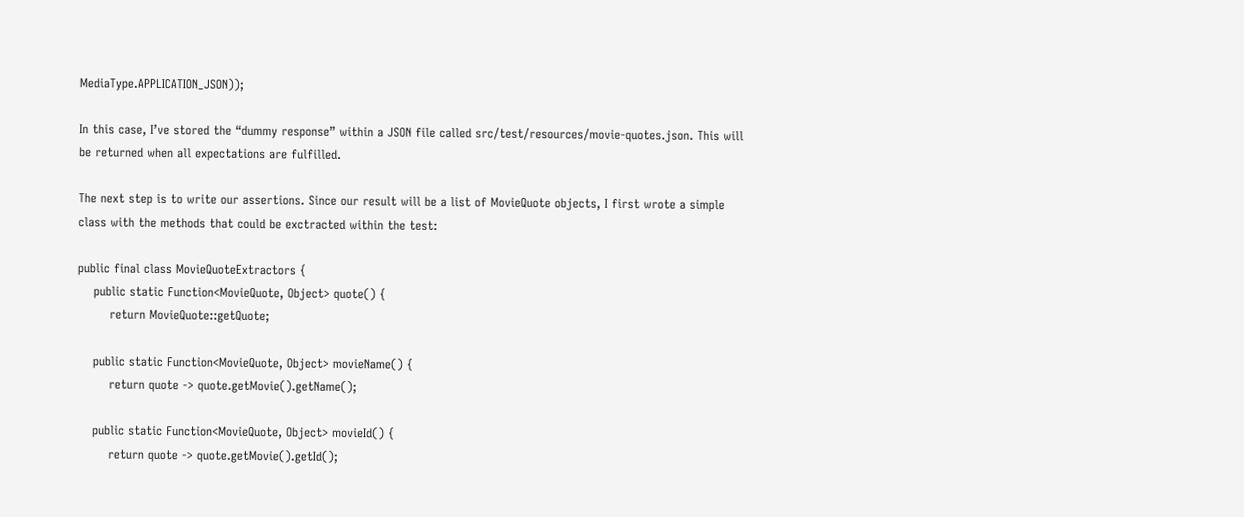MediaType.APPLICATION_JSON));

In this case, I’ve stored the “dummy response” within a JSON file called src/test/resources/movie-quotes.json. This will be returned when all expectations are fulfilled.

The next step is to write our assertions. Since our result will be a list of MovieQuote objects, I first wrote a simple class with the methods that could be exctracted within the test:

public final class MovieQuoteExtractors {
    public static Function<MovieQuote, Object> quote() {
        return MovieQuote::getQuote;

    public static Function<MovieQuote, Object> movieName() {
        return quote -> quote.getMovie().getName();

    public static Function<MovieQuote, Object> movieId() {
        return quote -> quote.getMovie().getId();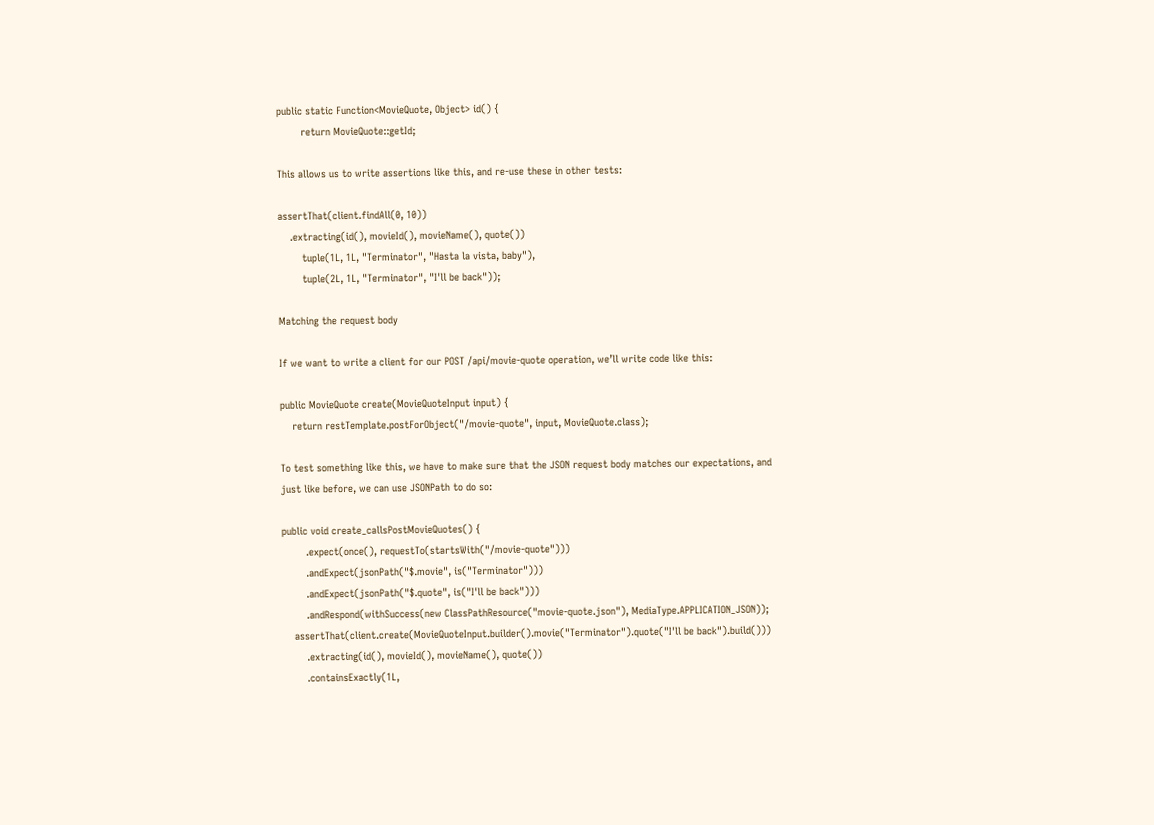public static Function<MovieQuote, Object> id() {
        return MovieQuote::getId;

This allows us to write assertions like this, and re-use these in other tests:

assertThat(client.findAll(0, 10))
    .extracting(id(), movieId(), movieName(), quote())
        tuple(1L, 1L, "Terminator", "Hasta la vista, baby"),
        tuple(2L, 1L, "Terminator", "I'll be back"));

Matching the request body

If we want to write a client for our POST /api/movie-quote operation, we’ll write code like this:

public MovieQuote create(MovieQuoteInput input) {
    return restTemplate.postForObject("/movie-quote", input, MovieQuote.class);

To test something like this, we have to make sure that the JSON request body matches our expectations, and just like before, we can use JSONPath to do so:

public void create_callsPostMovieQuotes() {
        .expect(once(), requestTo(startsWith("/movie-quote")))
        .andExpect(jsonPath("$.movie", is("Terminator")))
        .andExpect(jsonPath("$.quote", is("I'll be back")))
        .andRespond(withSuccess(new ClassPathResource("movie-quote.json"), MediaType.APPLICATION_JSON));
    assertThat(client.create(MovieQuoteInput.builder().movie("Terminator").quote("I'll be back").build()))
        .extracting(id(), movieId(), movieName(), quote())
        .containsExactly(1L,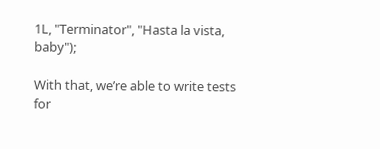1L, "Terminator", "Hasta la vista, baby");

With that, we’re able to write tests for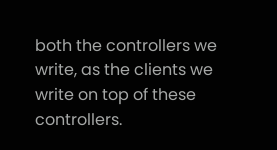both the controllers we write, as the clients we write on top of these controllers.